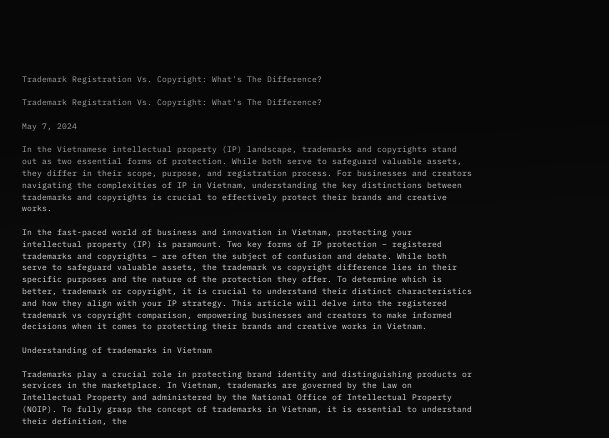Trademark Registration Vs. Copyright: What's The Difference?

Trademark Registration Vs. Copyright: What's The Difference?

May 7, 2024

In the Vietnamese intellectual property (IP) landscape, trademarks and copyrights stand out as two essential forms of protection. While both serve to safeguard valuable assets, they differ in their scope, purpose, and registration process. For businesses and creators navigating the complexities of IP in Vietnam, understanding the key distinctions between trademarks and copyrights is crucial to effectively protect their brands and creative works.

In the fast-paced world of business and innovation in Vietnam, protecting your intellectual property (IP) is paramount. Two key forms of IP protection – registered trademarks and copyrights – are often the subject of confusion and debate. While both serve to safeguard valuable assets, the trademark vs copyright difference lies in their specific purposes and the nature of the protection they offer. To determine which is better, trademark or copyright, it is crucial to understand their distinct characteristics and how they align with your IP strategy. This article will delve into the registered trademark vs copyright comparison, empowering businesses and creators to make informed decisions when it comes to protecting their brands and creative works in Vietnam.

Understanding of trademarks in Vietnam

Trademarks play a crucial role in protecting brand identity and distinguishing products or services in the marketplace. In Vietnam, trademarks are governed by the Law on Intellectual Property and administered by the National Office of Intellectual Property (NOIP). To fully grasp the concept of trademarks in Vietnam, it is essential to understand their definition, the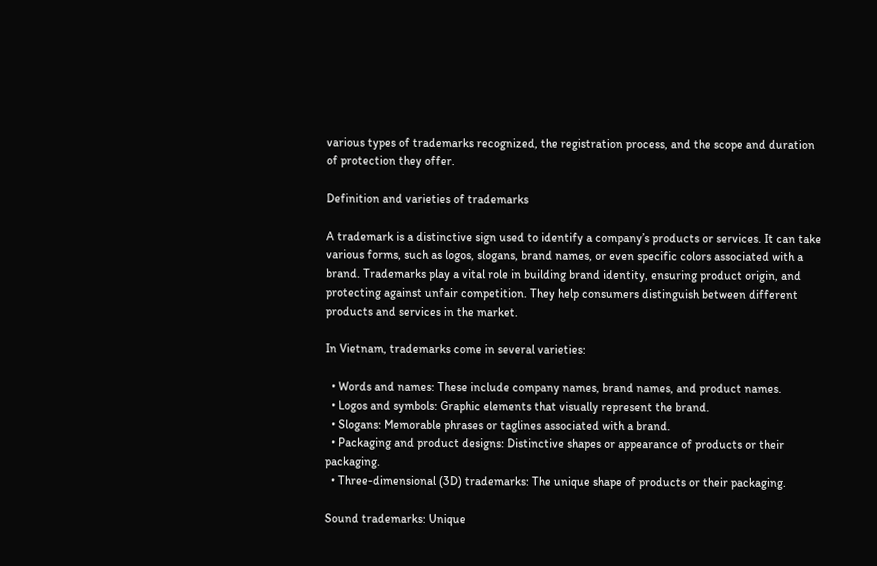various types of trademarks recognized, the registration process, and the scope and duration of protection they offer.

Definition and varieties of trademarks

A trademark is a distinctive sign used to identify a company’s products or services. It can take various forms, such as logos, slogans, brand names, or even specific colors associated with a brand. Trademarks play a vital role in building brand identity, ensuring product origin, and protecting against unfair competition. They help consumers distinguish between different products and services in the market.

In Vietnam, trademarks come in several varieties:

  • Words and names: These include company names, brand names, and product names.
  • Logos and symbols: Graphic elements that visually represent the brand.
  • Slogans: Memorable phrases or taglines associated with a brand.
  • Packaging and product designs: Distinctive shapes or appearance of products or their packaging.
  • Three-dimensional (3D) trademarks: The unique shape of products or their packaging.

Sound trademarks: Unique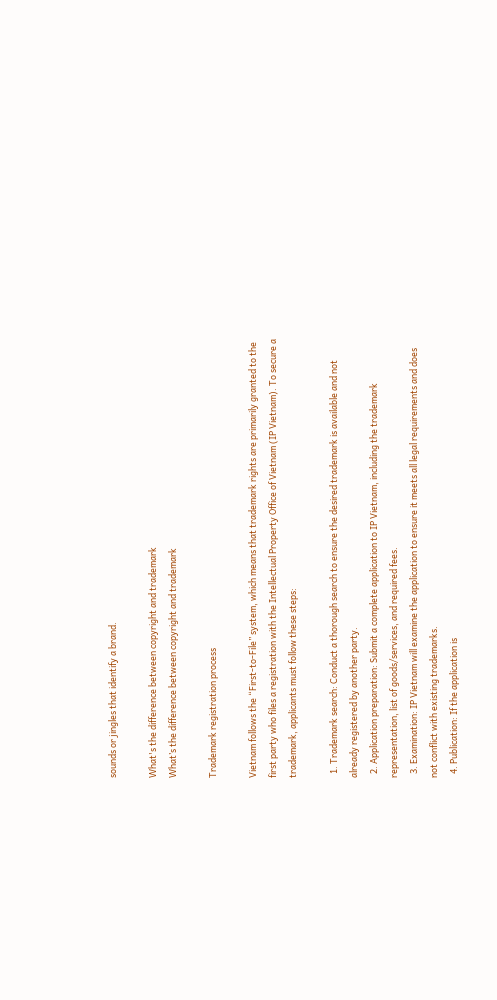sounds or jingles that identify a brand.

What's the difference between copyright and trademark
What’s the difference between copyright and trademark

Trademark registration process

Vietnam follows the “First-to-File” system, which means that trademark rights are primarily granted to the first party who files a registration with the Intellectual Property Office of Vietnam (IP Vietnam). To secure a trademark, applicants must follow these steps:

  1. Trademark search: Conduct a thorough search to ensure the desired trademark is available and not already registered by another party.
  2. Application preparation: Submit a complete application to IP Vietnam, including the trademark representation, list of goods/services, and required fees.
  3. Examination: IP Vietnam will examine the application to ensure it meets all legal requirements and does not conflict with existing trademarks.
  4. Publication: If the application is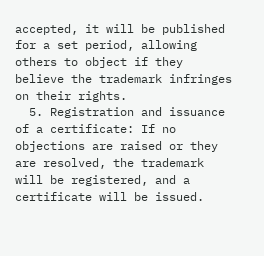accepted, it will be published for a set period, allowing others to object if they believe the trademark infringes on their rights.
  5. Registration and issuance of a certificate: If no objections are raised or they are resolved, the trademark will be registered, and a certificate will be issued.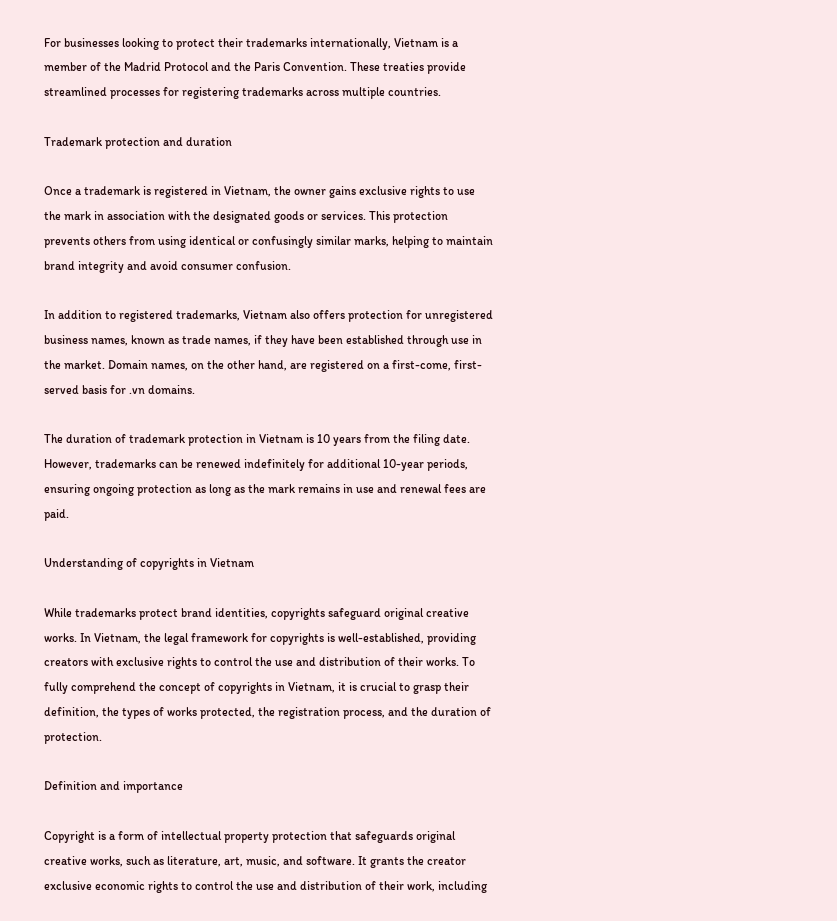For businesses looking to protect their trademarks internationally, Vietnam is a member of the Madrid Protocol and the Paris Convention. These treaties provide streamlined processes for registering trademarks across multiple countries.

Trademark protection and duration

Once a trademark is registered in Vietnam, the owner gains exclusive rights to use the mark in association with the designated goods or services. This protection prevents others from using identical or confusingly similar marks, helping to maintain brand integrity and avoid consumer confusion.

In addition to registered trademarks, Vietnam also offers protection for unregistered business names, known as trade names, if they have been established through use in the market. Domain names, on the other hand, are registered on a first-come, first-served basis for .vn domains.

The duration of trademark protection in Vietnam is 10 years from the filing date. However, trademarks can be renewed indefinitely for additional 10-year periods, ensuring ongoing protection as long as the mark remains in use and renewal fees are paid.

Understanding of copyrights in Vietnam

While trademarks protect brand identities, copyrights safeguard original creative works. In Vietnam, the legal framework for copyrights is well-established, providing creators with exclusive rights to control the use and distribution of their works. To fully comprehend the concept of copyrights in Vietnam, it is crucial to grasp their definition, the types of works protected, the registration process, and the duration of protection.

Definition and importance

Copyright is a form of intellectual property protection that safeguards original creative works, such as literature, art, music, and software. It grants the creator exclusive economic rights to control the use and distribution of their work, including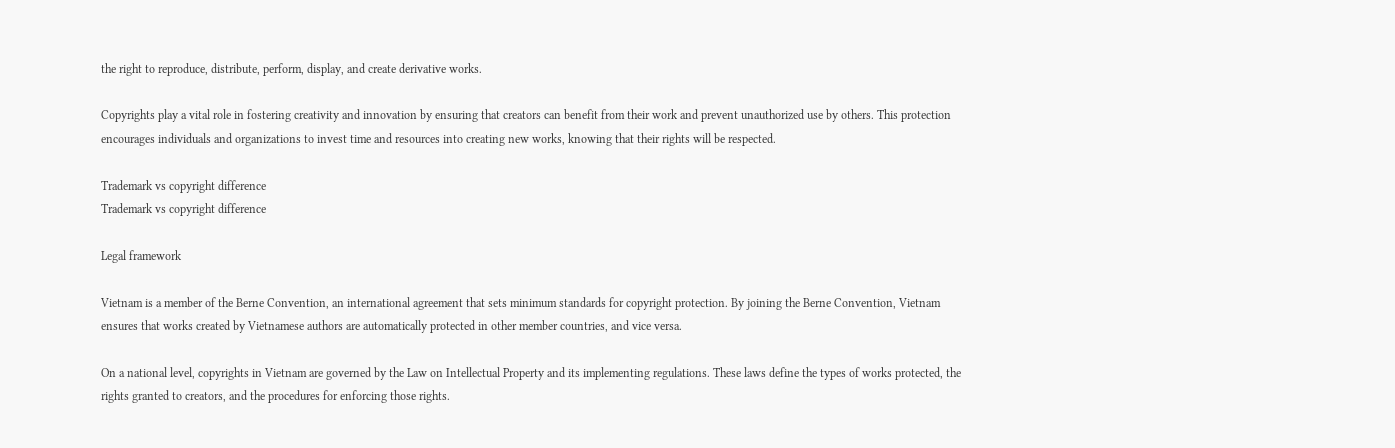the right to reproduce, distribute, perform, display, and create derivative works.

Copyrights play a vital role in fostering creativity and innovation by ensuring that creators can benefit from their work and prevent unauthorized use by others. This protection encourages individuals and organizations to invest time and resources into creating new works, knowing that their rights will be respected.

Trademark vs copyright difference
Trademark vs copyright difference

Legal framework

Vietnam is a member of the Berne Convention, an international agreement that sets minimum standards for copyright protection. By joining the Berne Convention, Vietnam ensures that works created by Vietnamese authors are automatically protected in other member countries, and vice versa.

On a national level, copyrights in Vietnam are governed by the Law on Intellectual Property and its implementing regulations. These laws define the types of works protected, the rights granted to creators, and the procedures for enforcing those rights.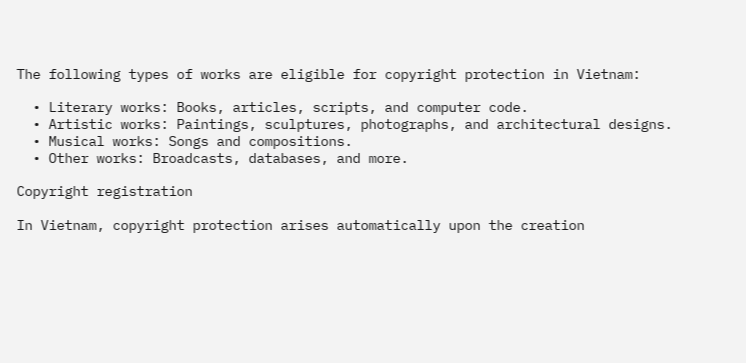The following types of works are eligible for copyright protection in Vietnam:

  • Literary works: Books, articles, scripts, and computer code.
  • Artistic works: Paintings, sculptures, photographs, and architectural designs.
  • Musical works: Songs and compositions.
  • Other works: Broadcasts, databases, and more.

Copyright registration

In Vietnam, copyright protection arises automatically upon the creation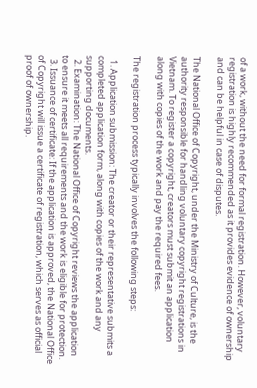of a work, without the need for formal registration. However, voluntary registration is highly recommended as it provides evidence of ownership and can be helpful in case of disputes.

The National Office of Copyright, under the Ministry of Culture, is the authority responsible for handling voluntary copyright registrations in Vietnam. To register a copyright, creators must submit an application along with copies of the work and pay the required fees.

The registration process typically involves the following steps:

  1. Application submission: The creator or their representative submits a completed application form, along with copies of the work and any supporting documents.
  2. Examination: The National Office of Copyright reviews the application to ensure it meets all requirements and the work is eligible for protection.
  3. Issuance of certificate: If the application is approved, the National Office of Copyright will issue a certificate of registration, which serves as official proof of ownership.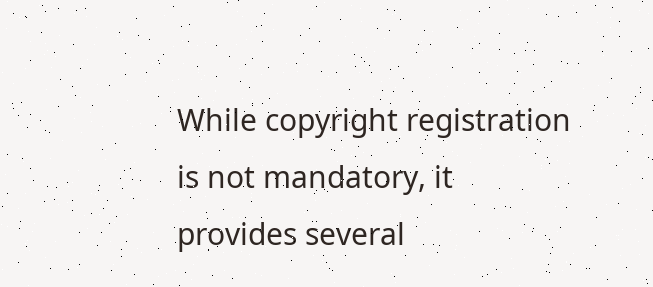While copyright registration is not mandatory, it provides several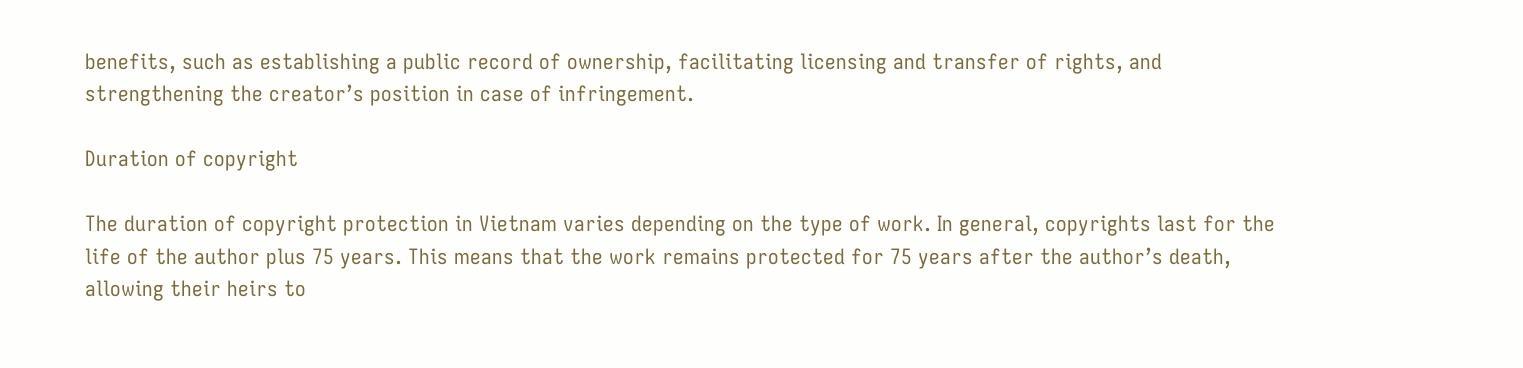benefits, such as establishing a public record of ownership, facilitating licensing and transfer of rights, and strengthening the creator’s position in case of infringement.

Duration of copyright

The duration of copyright protection in Vietnam varies depending on the type of work. In general, copyrights last for the life of the author plus 75 years. This means that the work remains protected for 75 years after the author’s death, allowing their heirs to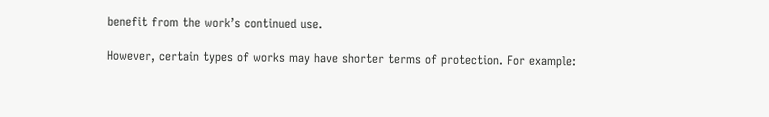benefit from the work’s continued use.

However, certain types of works may have shorter terms of protection. For example: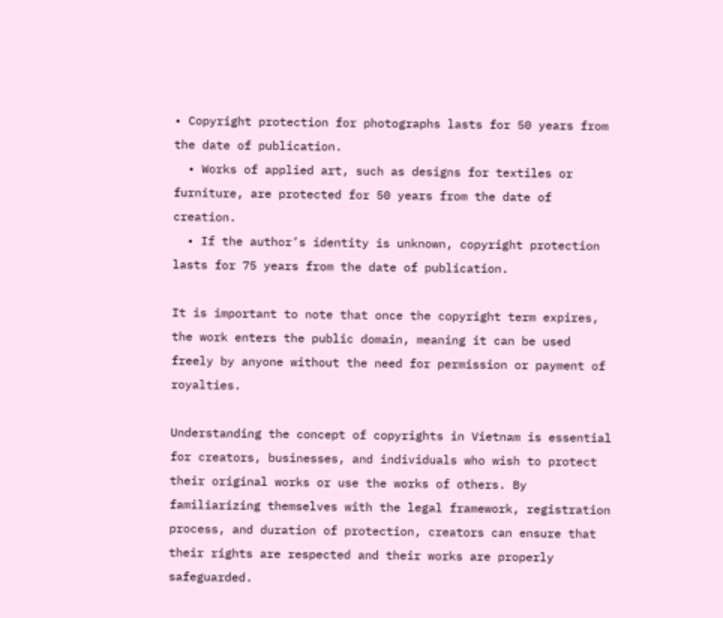• Copyright protection for photographs lasts for 50 years from the date of publication.
  • Works of applied art, such as designs for textiles or furniture, are protected for 50 years from the date of creation.
  • If the author’s identity is unknown, copyright protection lasts for 75 years from the date of publication.

It is important to note that once the copyright term expires, the work enters the public domain, meaning it can be used freely by anyone without the need for permission or payment of royalties.

Understanding the concept of copyrights in Vietnam is essential for creators, businesses, and individuals who wish to protect their original works or use the works of others. By familiarizing themselves with the legal framework, registration process, and duration of protection, creators can ensure that their rights are respected and their works are properly safeguarded.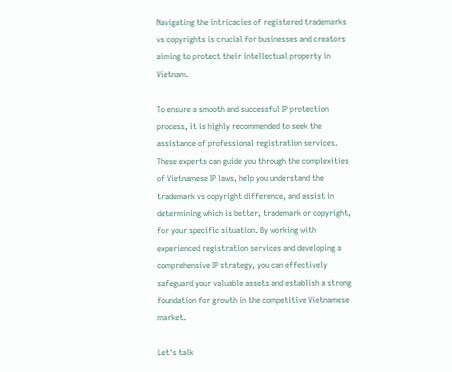Navigating the intricacies of registered trademarks vs copyrights is crucial for businesses and creators aiming to protect their intellectual property in Vietnam.

To ensure a smooth and successful IP protection process, it is highly recommended to seek the assistance of professional registration services. These experts can guide you through the complexities of Vietnamese IP laws, help you understand the trademark vs copyright difference, and assist in determining which is better, trademark or copyright, for your specific situation. By working with experienced registration services and developing a comprehensive IP strategy, you can effectively safeguard your valuable assets and establish a strong foundation for growth in the competitive Vietnamese market.

Let's talk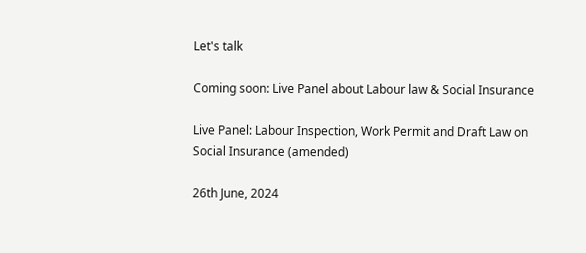Let's talk

Coming soon: Live Panel about Labour law & Social Insurance

Live Panel: Labour Inspection, Work Permit and Draft Law on Social Insurance (amended)

26th June, 2024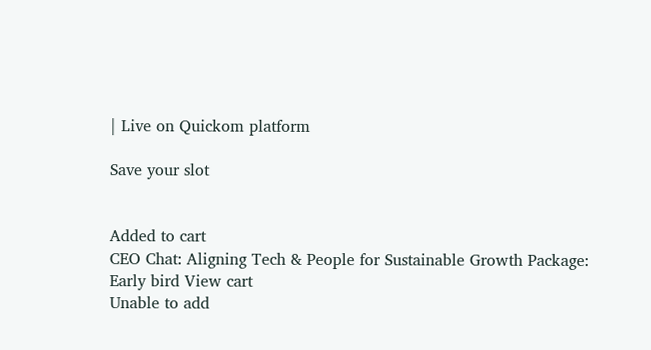| Live on Quickom platform

Save your slot


Added to cart
CEO Chat: Aligning Tech & People for Sustainable Growth Package: Early bird View cart
Unable to add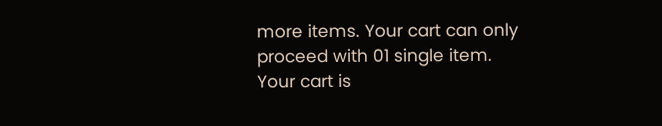more items. Your cart can only proceed with 01 single item.
Your cart is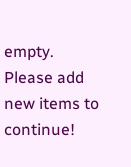empty. Please add new items to continue!